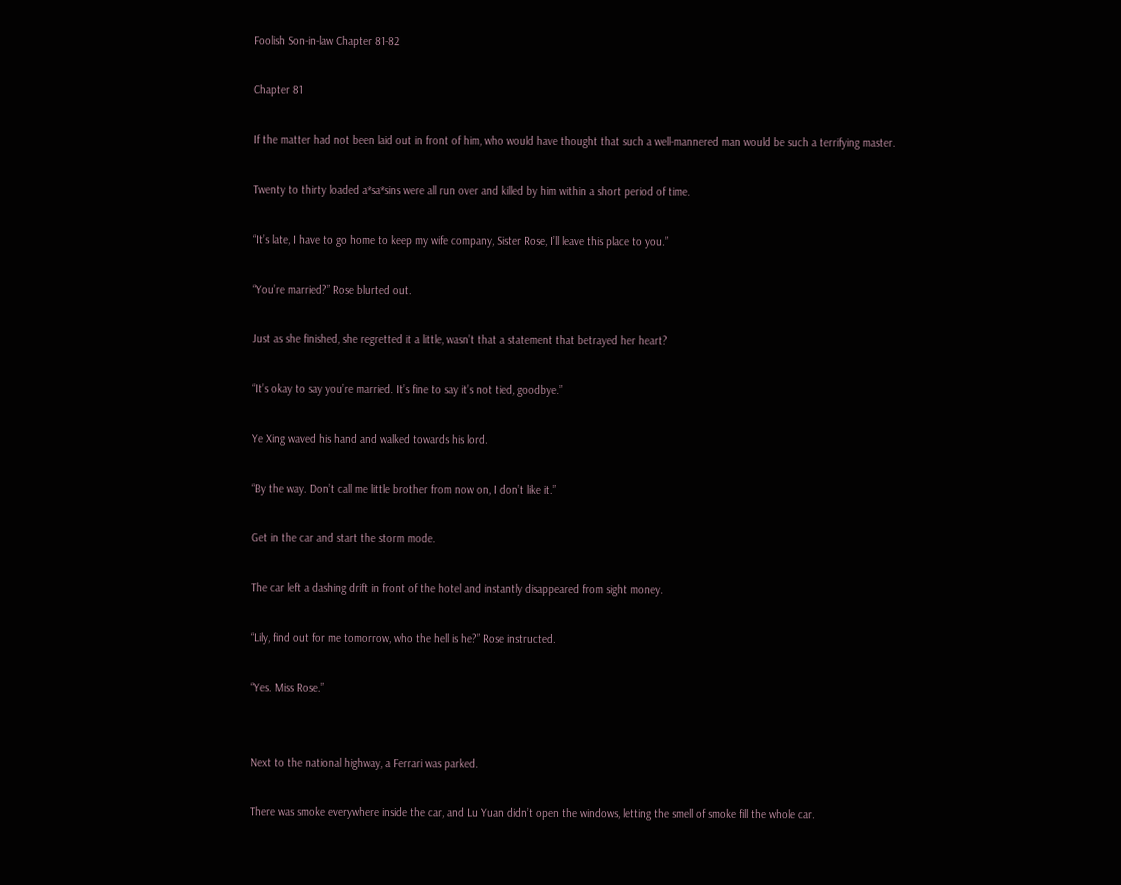Foolish Son-in-law Chapter 81-82

Chapter 81

If the matter had not been laid out in front of him, who would have thought that such a well-mannered man would be such a terrifying master.

Twenty to thirty loaded a*sa*sins were all run over and killed by him within a short period of time.

“It’s late, I have to go home to keep my wife company, Sister Rose, I’ll leave this place to you.”

“You’re married?” Rose blurted out.

Just as she finished, she regretted it a little, wasn’t that a statement that betrayed her heart?

“It’s okay to say you’re married. It’s fine to say it’s not tied, goodbye.”

Ye Xing waved his hand and walked towards his lord.

“By the way. Don’t call me little brother from now on, I don’t like it.”

Get in the car and start the storm mode.

The car left a dashing drift in front of the hotel and instantly disappeared from sight money.

“Lily, find out for me tomorrow, who the hell is he?” Rose instructed.

“Yes. Miss Rose.”


Next to the national highway, a Ferrari was parked.

There was smoke everywhere inside the car, and Lu Yuan didn’t open the windows, letting the smell of smoke fill the whole car.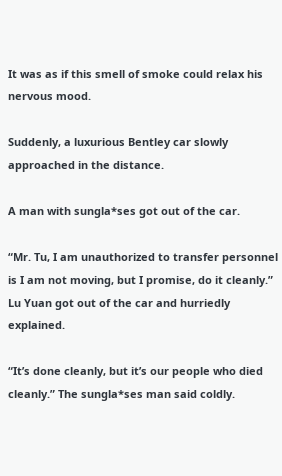It was as if this smell of smoke could relax his nervous mood.

Suddenly, a luxurious Bentley car slowly approached in the distance.

A man with sungla*ses got out of the car.

“Mr. Tu, I am unauthorized to transfer personnel is I am not moving, but I promise, do it cleanly.” Lu Yuan got out of the car and hurriedly explained.

“It’s done cleanly, but it’s our people who died cleanly.” The sungla*ses man said coldly.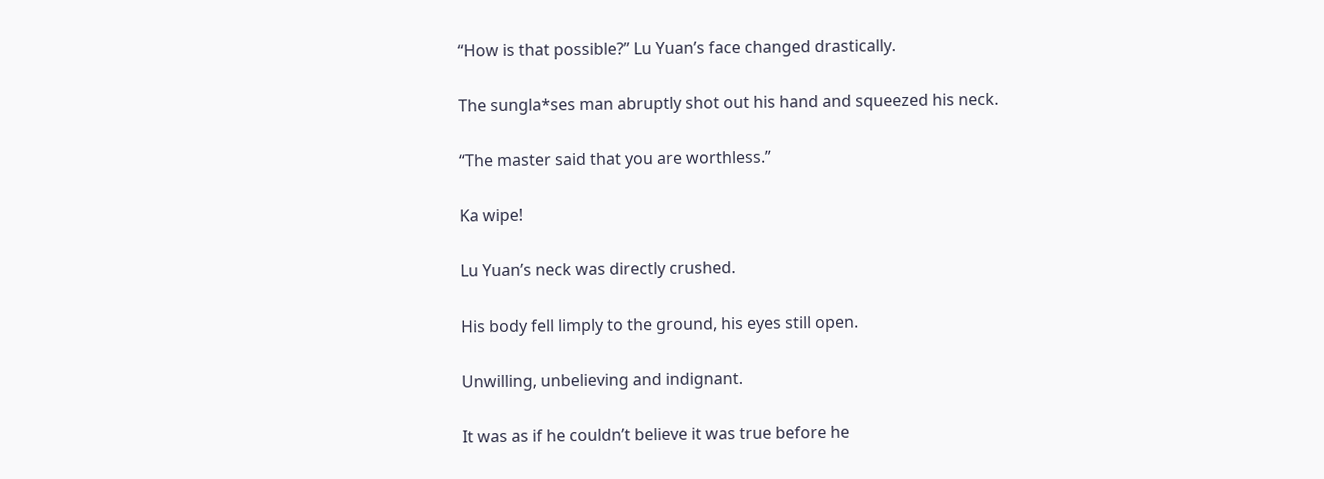“How is that possible?” Lu Yuan’s face changed drastically.

The sungla*ses man abruptly shot out his hand and squeezed his neck.

“The master said that you are worthless.”

Ka wipe!

Lu Yuan’s neck was directly crushed.

His body fell limply to the ground, his eyes still open.

Unwilling, unbelieving and indignant.

It was as if he couldn’t believe it was true before he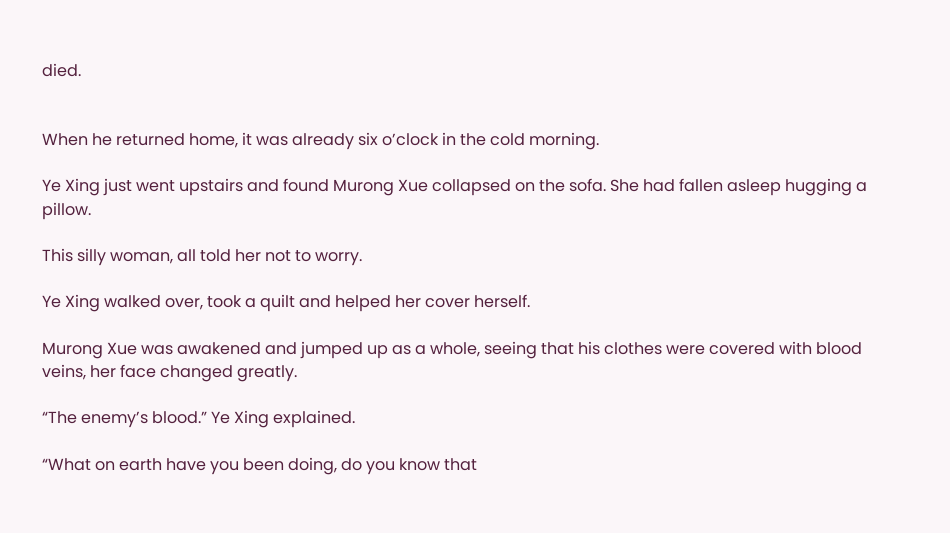died.


When he returned home, it was already six o’clock in the cold morning.

Ye Xing just went upstairs and found Murong Xue collapsed on the sofa. She had fallen asleep hugging a pillow.

This silly woman, all told her not to worry.

Ye Xing walked over, took a quilt and helped her cover herself.

Murong Xue was awakened and jumped up as a whole, seeing that his clothes were covered with blood veins, her face changed greatly.

“The enemy’s blood.” Ye Xing explained.

“What on earth have you been doing, do you know that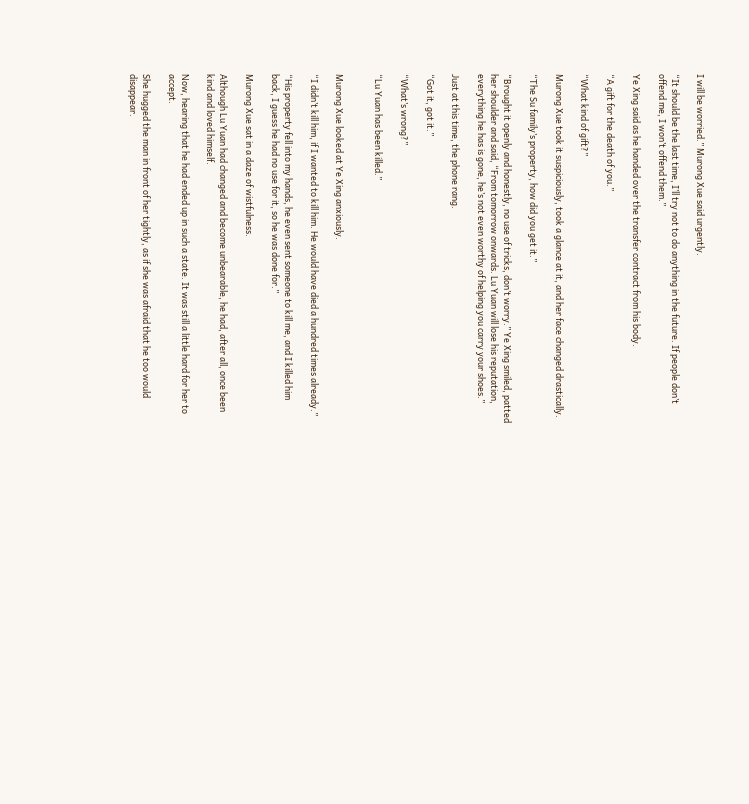I will be worried.” Murong Xue said urgently.

“It should be the last time, I’ll try not to do anything in the future. If people don’t offend me, I won’t offend them.”

Ye Xing said as he handed over the transfer contract from his body.

“A gift for the death of you.”

“What kind of gift?”

Murong Xue took it suspiciously, took a glance at it, and her face changed drastically.

“The Su family’s property, how did you get it.”

“Brought it openly and honestly, no use of tricks, don’t worry.” Ye Xing smiled, patted her shoulder and said, “From tomorrow onwards. Lu Yuan will lose his reputation, everything he has is gone, he’s not even worthy of helping you carry your shoes.”

Just at this time, the phone rang.

“Got it, got it.”

“What’s wrong?”

“Lu Yuan has been killed.”


Murong Xue looked at Ye Xing anxiously.

“I didn’t kill him, if I wanted to kill him. He would have died a hundred times already.”

“His property fell into my hands, he even sent someone to kill me, and I killed him back, I guess he had no use for it, so he was done for.”

Murong Xue sat in a daze of wistfulness.

Although Lu Yuan had changed and become unbearable, he had, after all, once been kind and loved himself.

Now, hearing that he had ended up in such a state. It was still a little hard for her to accept.

She hugged the man in front of her tightly, as if she was afraid that he too would disappear.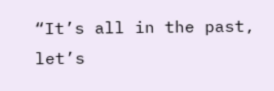“It’s all in the past, let’s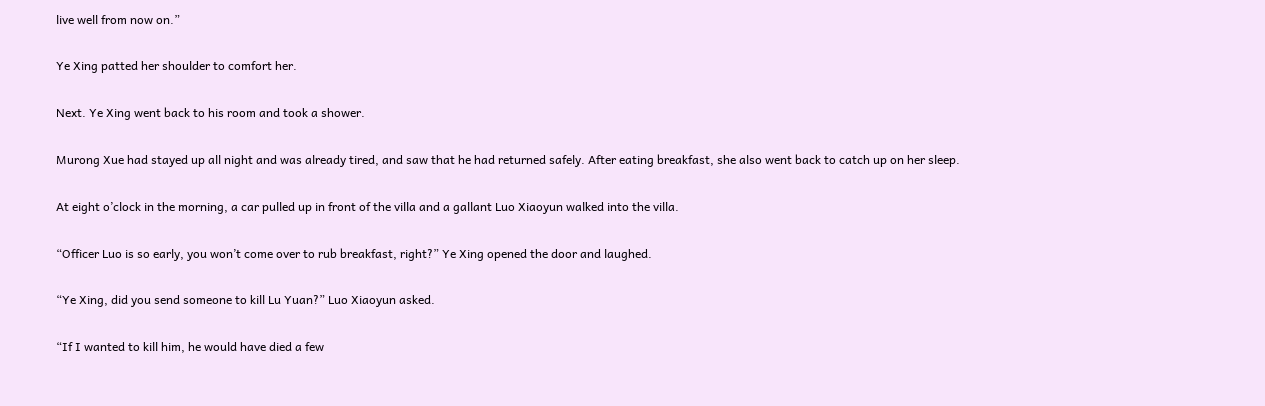live well from now on.”

Ye Xing patted her shoulder to comfort her.

Next. Ye Xing went back to his room and took a shower.

Murong Xue had stayed up all night and was already tired, and saw that he had returned safely. After eating breakfast, she also went back to catch up on her sleep.

At eight o’clock in the morning, a car pulled up in front of the villa and a gallant Luo Xiaoyun walked into the villa.

“Officer Luo is so early, you won’t come over to rub breakfast, right?” Ye Xing opened the door and laughed.

“Ye Xing, did you send someone to kill Lu Yuan?” Luo Xiaoyun asked.

“If I wanted to kill him, he would have died a few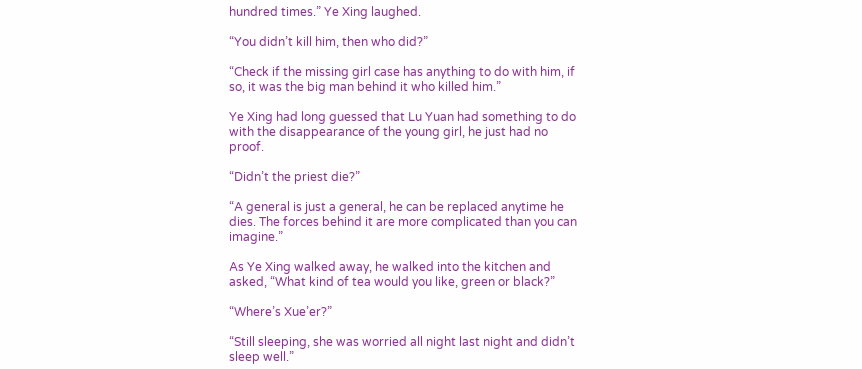hundred times.” Ye Xing laughed.

“You didn’t kill him, then who did?”

“Check if the missing girl case has anything to do with him, if so, it was the big man behind it who killed him.”

Ye Xing had long guessed that Lu Yuan had something to do with the disappearance of the young girl, he just had no proof.

“Didn’t the priest die?”

“A general is just a general, he can be replaced anytime he dies. The forces behind it are more complicated than you can imagine.”

As Ye Xing walked away, he walked into the kitchen and asked, “What kind of tea would you like, green or black?”

“Where’s Xue’er?”

“Still sleeping, she was worried all night last night and didn’t sleep well.”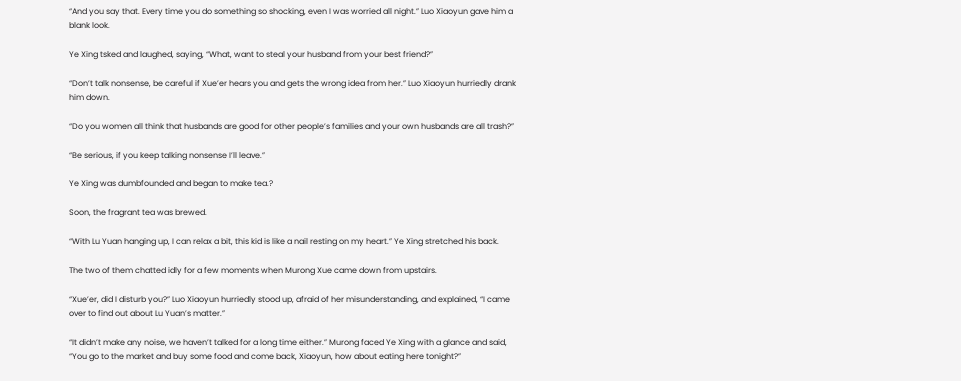“And you say that. Every time you do something so shocking, even I was worried all night.” Luo Xiaoyun gave him a blank look.

Ye Xing tsked and laughed, saying, “What, want to steal your husband from your best friend?”

“Don’t talk nonsense, be careful if Xue’er hears you and gets the wrong idea from her.” Luo Xiaoyun hurriedly drank him down.

“Do you women all think that husbands are good for other people’s families and your own husbands are all trash?”

“Be serious, if you keep talking nonsense I’ll leave.”

Ye Xing was dumbfounded and began to make tea.?

Soon, the fragrant tea was brewed.

“With Lu Yuan hanging up, I can relax a bit, this kid is like a nail resting on my heart.” Ye Xing stretched his back.

The two of them chatted idly for a few moments when Murong Xue came down from upstairs.

“Xue’er, did I disturb you?” Luo Xiaoyun hurriedly stood up, afraid of her misunderstanding, and explained, “I came over to find out about Lu Yuan’s matter.”

“It didn’t make any noise, we haven’t talked for a long time either.” Murong faced Ye Xing with a glance and said, “You go to the market and buy some food and come back, Xiaoyun, how about eating here tonight?”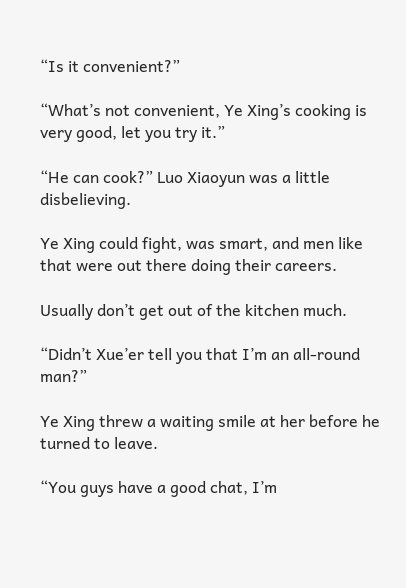“Is it convenient?”

“What’s not convenient, Ye Xing’s cooking is very good, let you try it.”

“He can cook?” Luo Xiaoyun was a little disbelieving.

Ye Xing could fight, was smart, and men like that were out there doing their careers.

Usually don’t get out of the kitchen much.

“Didn’t Xue’er tell you that I’m an all-round man?”

Ye Xing threw a waiting smile at her before he turned to leave.

“You guys have a good chat, I’m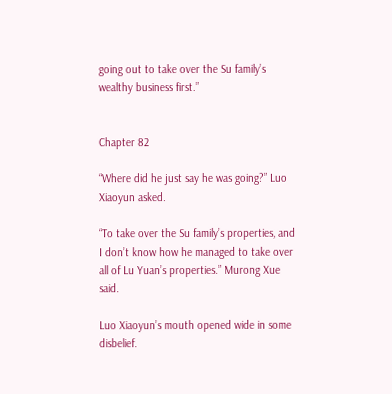going out to take over the Su family’s wealthy business first.”


Chapter 82

“Where did he just say he was going?” Luo Xiaoyun asked.

“To take over the Su family’s properties, and I don’t know how he managed to take over all of Lu Yuan’s properties.” Murong Xue said.

Luo Xiaoyun’s mouth opened wide in some disbelief.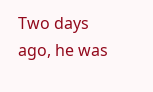Two days ago, he was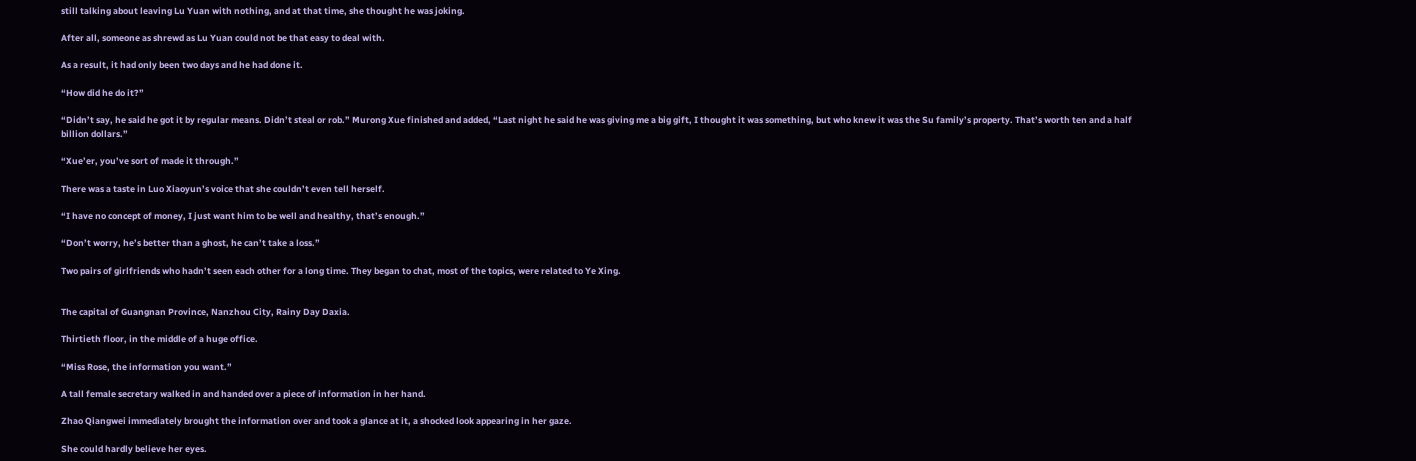still talking about leaving Lu Yuan with nothing, and at that time, she thought he was joking.

After all, someone as shrewd as Lu Yuan could not be that easy to deal with.

As a result, it had only been two days and he had done it.

“How did he do it?”

“Didn’t say, he said he got it by regular means. Didn’t steal or rob.” Murong Xue finished and added, “Last night he said he was giving me a big gift, I thought it was something, but who knew it was the Su family’s property. That’s worth ten and a half billion dollars.”

“Xue’er, you’ve sort of made it through.”

There was a taste in Luo Xiaoyun’s voice that she couldn’t even tell herself.

“I have no concept of money, I just want him to be well and healthy, that’s enough.”

“Don’t worry, he’s better than a ghost, he can’t take a loss.”

Two pairs of girlfriends who hadn’t seen each other for a long time. They began to chat, most of the topics, were related to Ye Xing.


The capital of Guangnan Province, Nanzhou City, Rainy Day Daxia.

Thirtieth floor, in the middle of a huge office.

“Miss Rose, the information you want.”

A tall female secretary walked in and handed over a piece of information in her hand.

Zhao Qiangwei immediately brought the information over and took a glance at it, a shocked look appearing in her gaze.

She could hardly believe her eyes.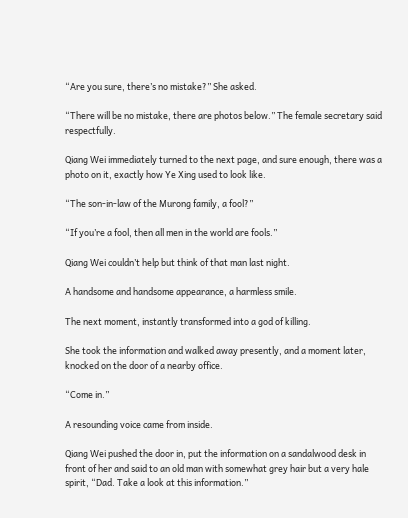“Are you sure, there’s no mistake?” She asked.

“There will be no mistake, there are photos below.” The female secretary said respectfully.

Qiang Wei immediately turned to the next page, and sure enough, there was a photo on it, exactly how Ye Xing used to look like.

“The son-in-law of the Murong family, a fool?”

“If you’re a fool, then all men in the world are fools.”

Qiang Wei couldn’t help but think of that man last night.

A handsome and handsome appearance, a harmless smile.

The next moment, instantly transformed into a god of killing.

She took the information and walked away presently, and a moment later, knocked on the door of a nearby office.

“Come in.”

A resounding voice came from inside.

Qiang Wei pushed the door in, put the information on a sandalwood desk in front of her and said to an old man with somewhat grey hair but a very hale spirit, “Dad. Take a look at this information.”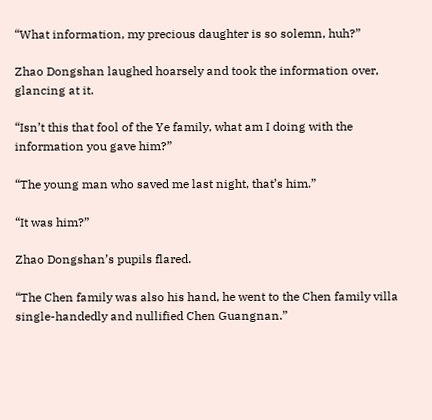“What information, my precious daughter is so solemn, huh?”

Zhao Dongshan laughed hoarsely and took the information over, glancing at it.

“Isn’t this that fool of the Ye family, what am I doing with the information you gave him?”

“The young man who saved me last night, that’s him.”

“It was him?”

Zhao Dongshan’s pupils flared.

“The Chen family was also his hand, he went to the Chen family villa single-handedly and nullified Chen Guangnan.”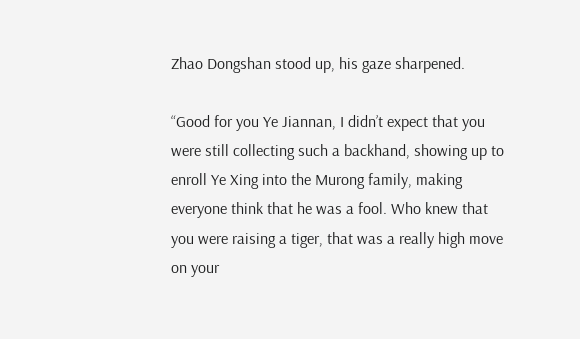Zhao Dongshan stood up, his gaze sharpened.

“Good for you Ye Jiannan, I didn’t expect that you were still collecting such a backhand, showing up to enroll Ye Xing into the Murong family, making everyone think that he was a fool. Who knew that you were raising a tiger, that was a really high move on your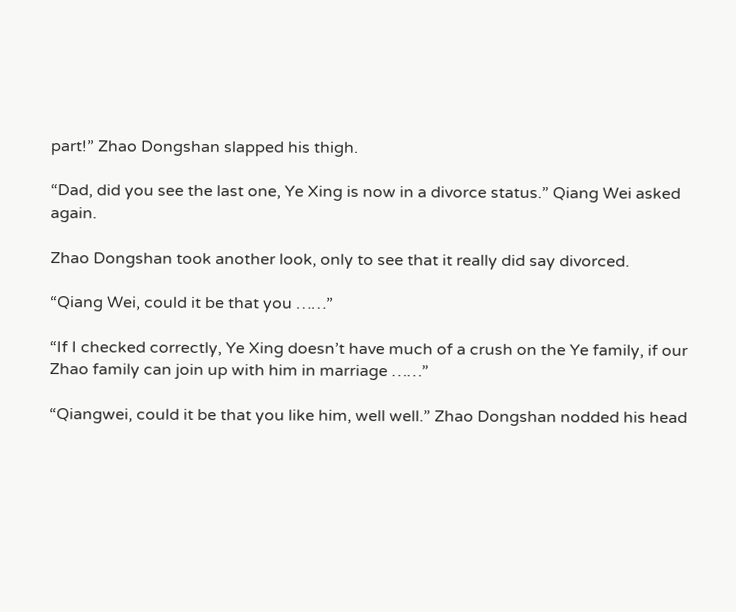part!” Zhao Dongshan slapped his thigh.

“Dad, did you see the last one, Ye Xing is now in a divorce status.” Qiang Wei asked again.

Zhao Dongshan took another look, only to see that it really did say divorced.

“Qiang Wei, could it be that you ……”

“If I checked correctly, Ye Xing doesn’t have much of a crush on the Ye family, if our Zhao family can join up with him in marriage ……”

“Qiangwei, could it be that you like him, well well.” Zhao Dongshan nodded his head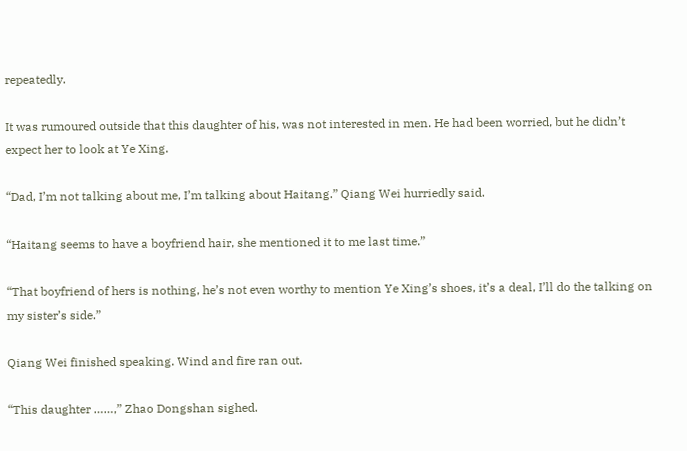repeatedly.

It was rumoured outside that this daughter of his, was not interested in men. He had been worried, but he didn’t expect her to look at Ye Xing.

“Dad, I’m not talking about me, I’m talking about Haitang.” Qiang Wei hurriedly said.

“Haitang seems to have a boyfriend hair, she mentioned it to me last time.”

“That boyfriend of hers is nothing, he’s not even worthy to mention Ye Xing’s shoes, it’s a deal, I’ll do the talking on my sister’s side.”

Qiang Wei finished speaking. Wind and fire ran out.

“This daughter ……,” Zhao Dongshan sighed.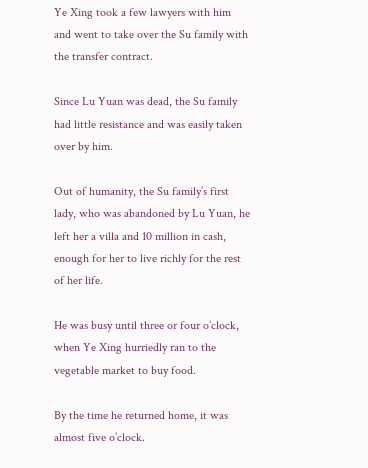Ye Xing took a few lawyers with him and went to take over the Su family with the transfer contract.

Since Lu Yuan was dead, the Su family had little resistance and was easily taken over by him.

Out of humanity, the Su family’s first lady, who was abandoned by Lu Yuan, he left her a villa and 10 million in cash, enough for her to live richly for the rest of her life.

He was busy until three or four o’clock, when Ye Xing hurriedly ran to the vegetable market to buy food.

By the time he returned home, it was almost five o’clock.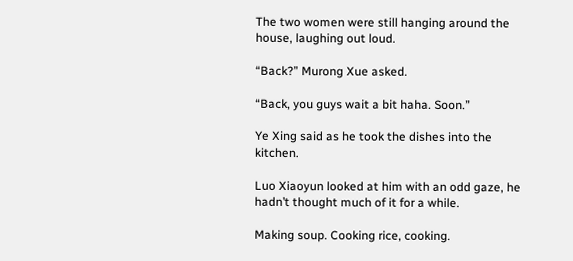The two women were still hanging around the house, laughing out loud.

“Back?” Murong Xue asked.

“Back, you guys wait a bit haha. Soon.”

Ye Xing said as he took the dishes into the kitchen.

Luo Xiaoyun looked at him with an odd gaze, he hadn’t thought much of it for a while.

Making soup. Cooking rice, cooking.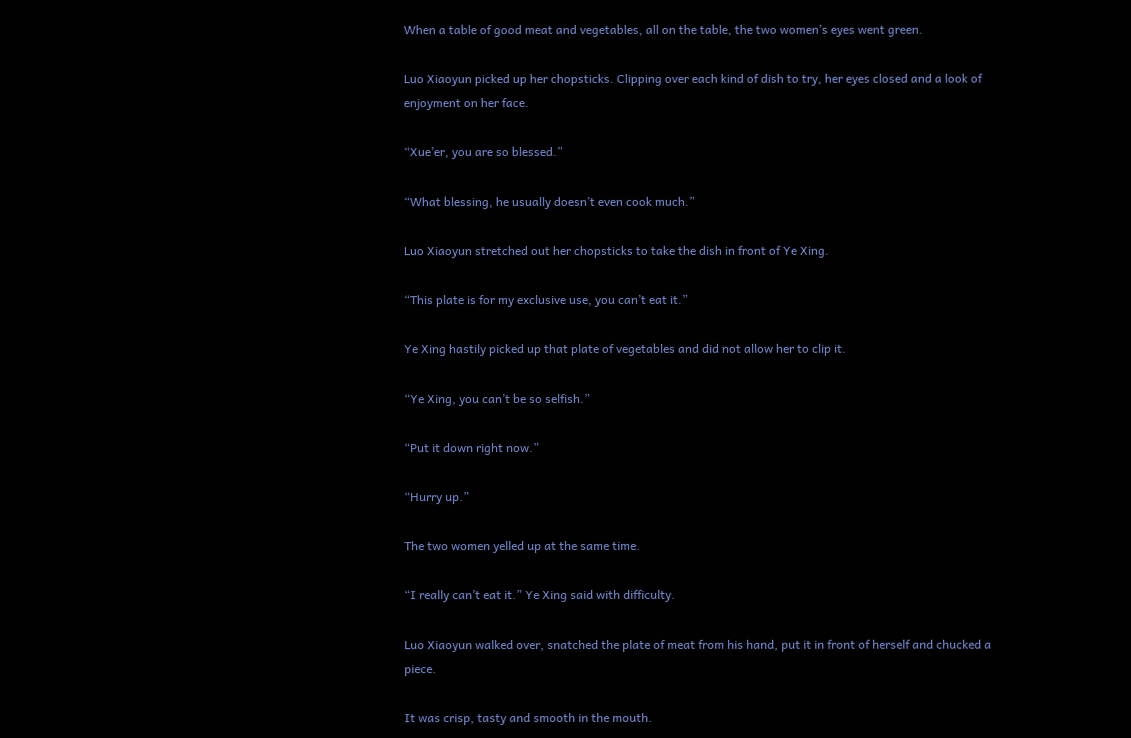When a table of good meat and vegetables, all on the table, the two women’s eyes went green.

Luo Xiaoyun picked up her chopsticks. Clipping over each kind of dish to try, her eyes closed and a look of enjoyment on her face.

“Xue’er, you are so blessed.”

“What blessing, he usually doesn’t even cook much.”

Luo Xiaoyun stretched out her chopsticks to take the dish in front of Ye Xing.

“This plate is for my exclusive use, you can’t eat it.”

Ye Xing hastily picked up that plate of vegetables and did not allow her to clip it.

“Ye Xing, you can’t be so selfish.”

“Put it down right now.”

“Hurry up.”

The two women yelled up at the same time.

“I really can’t eat it.” Ye Xing said with difficulty.

Luo Xiaoyun walked over, snatched the plate of meat from his hand, put it in front of herself and chucked a piece.

It was crisp, tasty and smooth in the mouth.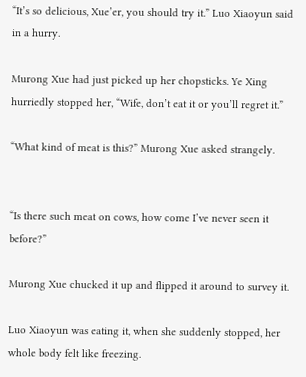“It’s so delicious, Xue’er, you should try it.” Luo Xiaoyun said in a hurry.

Murong Xue had just picked up her chopsticks. Ye Xing hurriedly stopped her, “Wife, don’t eat it or you’ll regret it.”

“What kind of meat is this?” Murong Xue asked strangely.


“Is there such meat on cows, how come I’ve never seen it before?”

Murong Xue chucked it up and flipped it around to survey it.

Luo Xiaoyun was eating it, when she suddenly stopped, her whole body felt like freezing.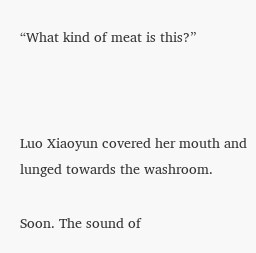“What kind of meat is this?”



Luo Xiaoyun covered her mouth and lunged towards the washroom.

Soon. The sound of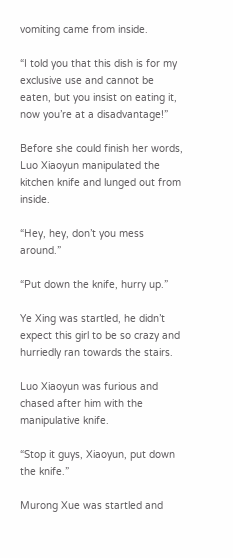vomiting came from inside.

“I told you that this dish is for my exclusive use and cannot be eaten, but you insist on eating it, now you’re at a disadvantage!”

Before she could finish her words, Luo Xiaoyun manipulated the kitchen knife and lunged out from inside.

“Hey, hey, don’t you mess around.”

“Put down the knife, hurry up.”

Ye Xing was startled, he didn’t expect this girl to be so crazy and hurriedly ran towards the stairs.

Luo Xiaoyun was furious and chased after him with the manipulative knife.

“Stop it guys, Xiaoyun, put down the knife.”

Murong Xue was startled and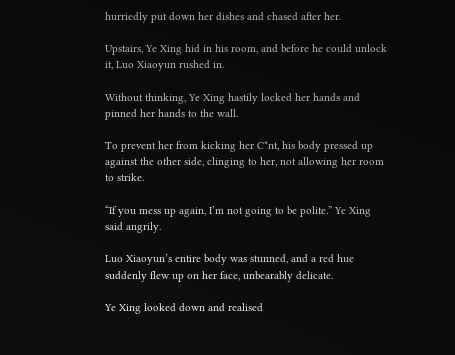hurriedly put down her dishes and chased after her.

Upstairs, Ye Xing hid in his room, and before he could unlock it, Luo Xiaoyun rushed in.

Without thinking, Ye Xing hastily locked her hands and pinned her hands to the wall.

To prevent her from kicking her C*nt, his body pressed up against the other side, clinging to her, not allowing her room to strike.

“If you mess up again, I’m not going to be polite.” Ye Xing said angrily.

Luo Xiaoyun’s entire body was stunned, and a red hue suddenly flew up on her face, unbearably delicate.

Ye Xing looked down and realised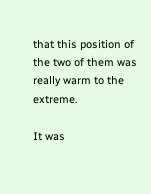that this position of the two of them was really warm to the extreme.

It was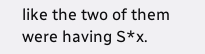like the two of them were having S*x.